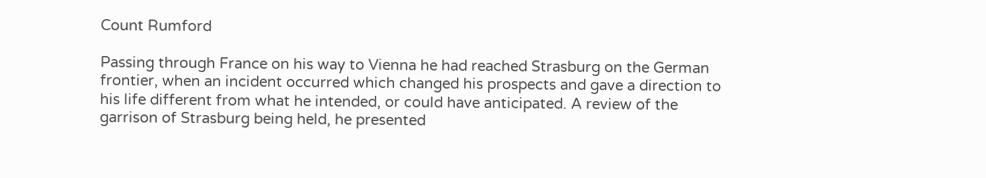Count Rumford

Passing through France on his way to Vienna he had reached Strasburg on the German frontier, when an incident occurred which changed his prospects and gave a direction to his life different from what he intended, or could have anticipated. A review of the garrison of Strasburg being held, he presented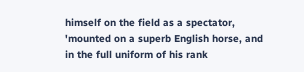himself on the field as a spectator, 'mounted on a superb English horse, and in the full uniform of his rank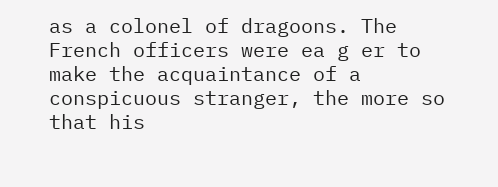as a colonel of dragoons. The French officers were ea g er to make the acquaintance of a conspicuous stranger, the more so that his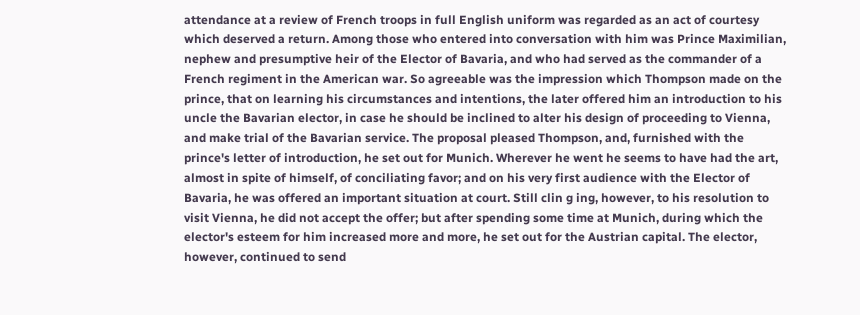attendance at a review of French troops in full English uniform was regarded as an act of courtesy which deserved a return. Among those who entered into conversation with him was Prince Maximilian, nephew and presumptive heir of the Elector of Bavaria, and who had served as the commander of a French regiment in the American war. So agreeable was the impression which Thompson made on the prince, that on learning his circumstances and intentions, the later offered him an introduction to his uncle the Bavarian elector, in case he should be inclined to alter his design of proceeding to Vienna, and make trial of the Bavarian service. The proposal pleased Thompson, and, furnished with the prince's letter of introduction, he set out for Munich. Wherever he went he seems to have had the art, almost in spite of himself, of conciliating favor; and on his very first audience with the Elector of Bavaria, he was offered an important situation at court. Still clin g ing, however, to his resolution to visit Vienna, he did not accept the offer; but after spending some time at Munich, during which the elector's esteem for him increased more and more, he set out for the Austrian capital. The elector, however, continued to send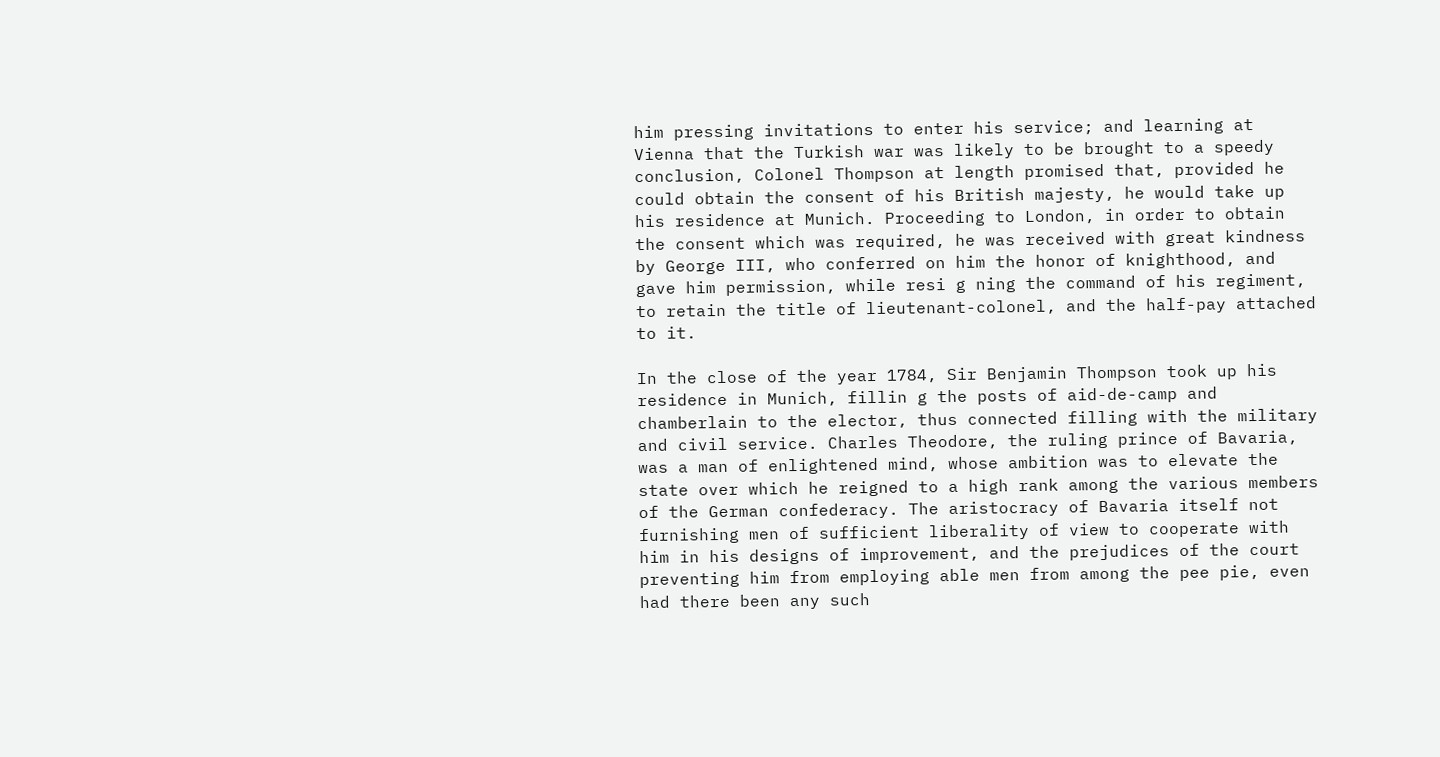him pressing invitations to enter his service; and learning at Vienna that the Turkish war was likely to be brought to a speedy conclusion, Colonel Thompson at length promised that, provided he could obtain the consent of his British majesty, he would take up his residence at Munich. Proceeding to London, in order to obtain the consent which was required, he was received with great kindness by George III, who conferred on him the honor of knighthood, and gave him permission, while resi g ning the command of his regiment, to retain the title of lieutenant-colonel, and the half-pay attached to it.

In the close of the year 1784, Sir Benjamin Thompson took up his residence in Munich, fillin g the posts of aid-de-camp and chamberlain to the elector, thus connected filling with the military and civil service. Charles Theodore, the ruling prince of Bavaria, was a man of enlightened mind, whose ambition was to elevate the state over which he reigned to a high rank among the various members of the German confederacy. The aristocracy of Bavaria itself not furnishing men of sufficient liberality of view to cooperate with him in his designs of improvement, and the prejudices of the court preventing him from employing able men from among the pee pie, even had there been any such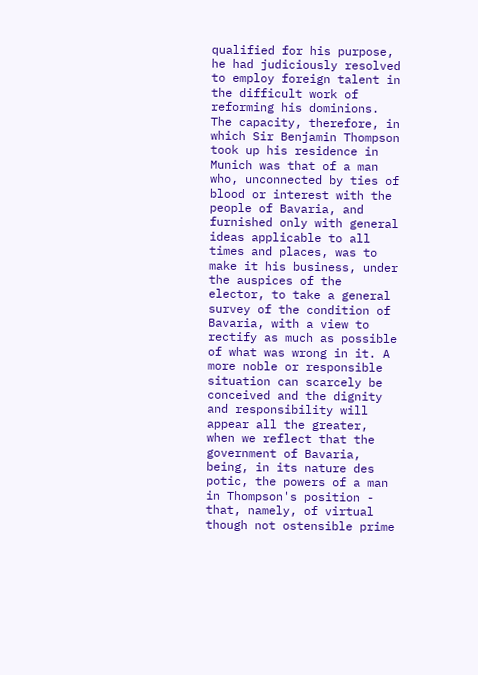qualified for his purpose, he had judiciously resolved to employ foreign talent in the difficult work of reforming his dominions. The capacity, therefore, in which Sir Benjamin Thompson took up his residence in Munich was that of a man who, unconnected by ties of blood or interest with the people of Bavaria, and furnished only with general ideas applicable to all times and places, was to make it his business, under the auspices of the elector, to take a general survey of the condition of Bavaria, with a view to rectify as much as possible of what was wrong in it. A more noble or responsible situation can scarcely be conceived and the dignity and responsibility will appear all the greater, when we reflect that the government of Bavaria, being, in its nature des potic, the powers of a man in Thompson's position - that, namely, of virtual though not ostensible prime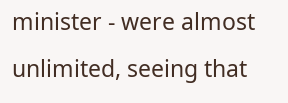minister - were almost unlimited, seeing that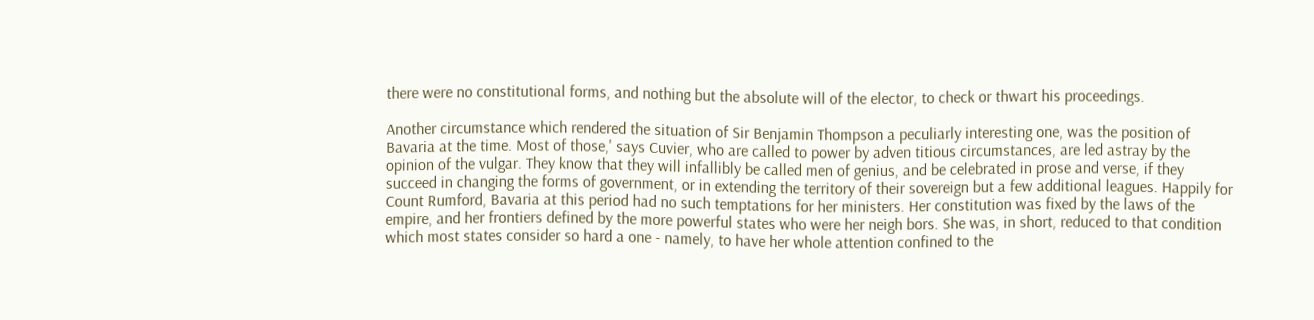there were no constitutional forms, and nothing but the absolute will of the elector, to check or thwart his proceedings.

Another circumstance which rendered the situation of Sir Benjamin Thompson a peculiarly interesting one, was the position of Bavaria at the time. Most of those,' says Cuvier, who are called to power by adven titious circumstances, are led astray by the opinion of the vulgar. They know that they will infallibly be called men of genius, and be celebrated in prose and verse, if they succeed in changing the forms of government, or in extending the territory of their sovereign but a few additional leagues. Happily for Count Rumford, Bavaria at this period had no such temptations for her ministers. Her constitution was fixed by the laws of the empire, and her frontiers defined by the more powerful states who were her neigh bors. She was, in short, reduced to that condition which most states consider so hard a one - namely, to have her whole attention confined to the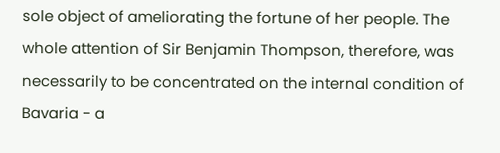sole object of ameliorating the fortune of her people. The whole attention of Sir Benjamin Thompson, therefore, was necessarily to be concentrated on the internal condition of Bavaria - a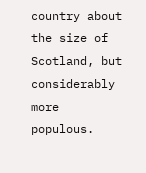country about the size of Scotland, but considerably more populous.